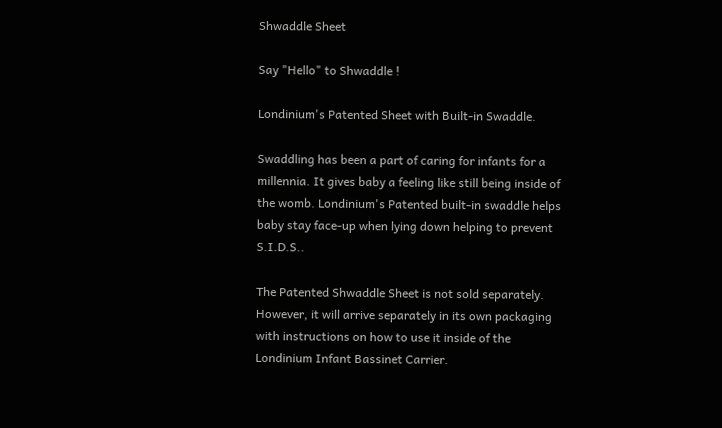Shwaddle Sheet

Say "Hello" to Shwaddle !

Londinium's Patented Sheet with Built-in Swaddle.

Swaddling has been a part of caring for infants for a millennia. It gives baby a feeling like still being inside of the womb. Londinium's Patented built-in swaddle helps baby stay face-up when lying down helping to prevent S.I.D.S..

The Patented Shwaddle Sheet is not sold separately. However, it will arrive separately in its own packaging with instructions on how to use it inside of the Londinium Infant Bassinet Carrier.